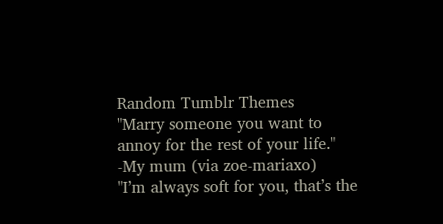Random Tumblr Themes
"Marry someone you want to annoy for the rest of your life."
-My mum (via zoe-mariaxo)
"I’m always soft for you, that’s the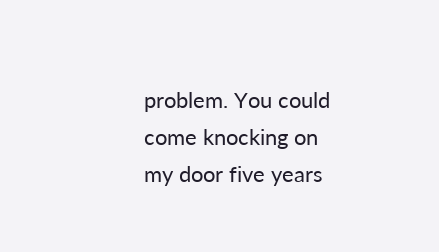problem. You could come knocking on my door five years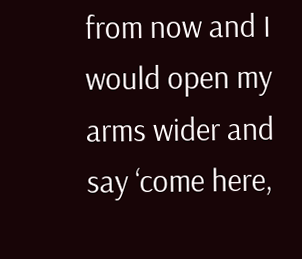from now and I would open my arms wider and say ‘come here,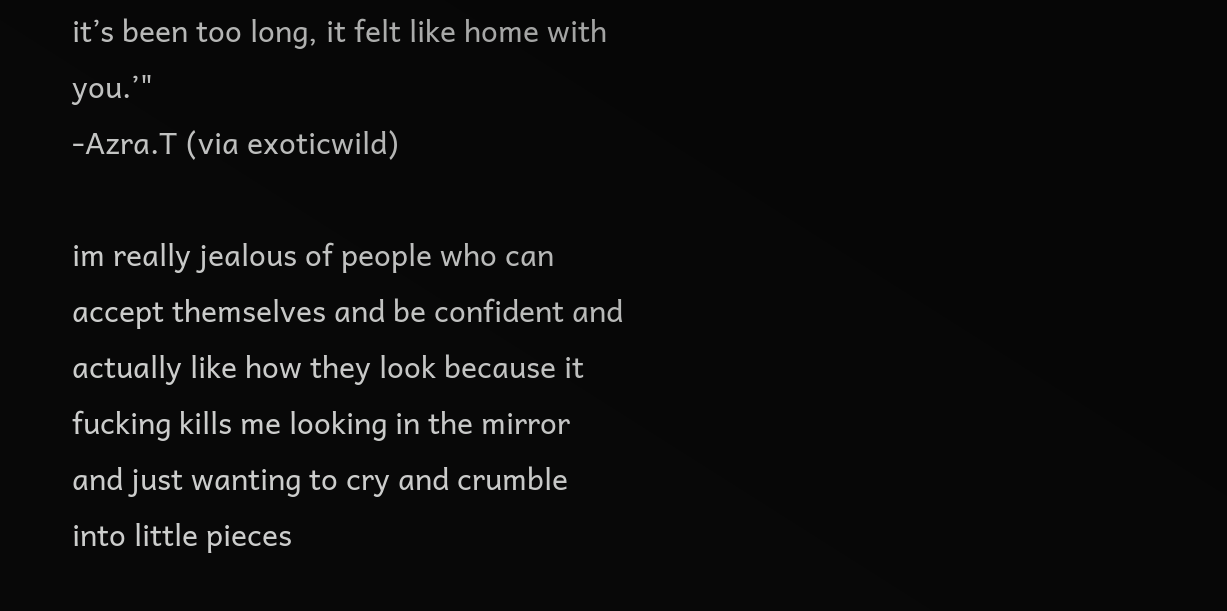it’s been too long, it felt like home with you.’"
-Azra.T (via exoticwild)

im really jealous of people who can accept themselves and be confident and actually like how they look because it fucking kills me looking in the mirror and just wanting to cry and crumble into little pieces